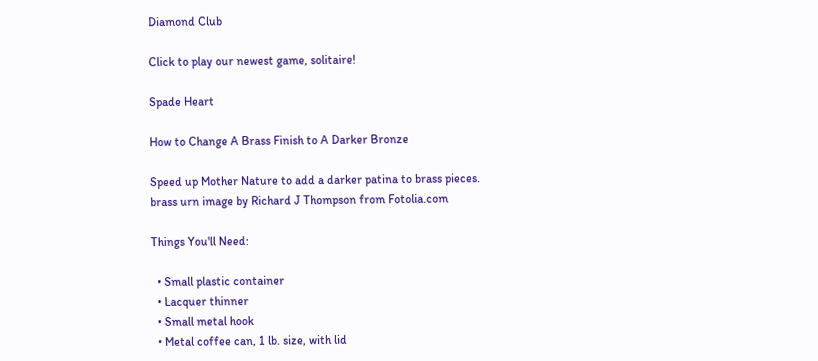Diamond Club

Click to play our newest game, solitaire!

Spade Heart

How to Change A Brass Finish to A Darker Bronze

Speed up Mother Nature to add a darker patina to brass pieces.
brass urn image by Richard J Thompson from Fotolia.com

Things You'll Need:

  • Small plastic container
  • Lacquer thinner
  • Small metal hook
  • Metal coffee can, 1 lb. size, with lid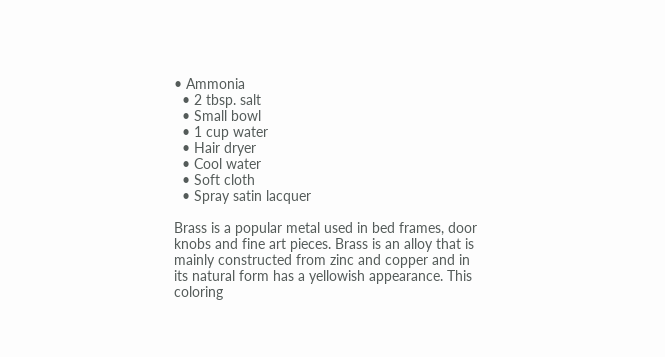• Ammonia
  • 2 tbsp. salt
  • Small bowl
  • 1 cup water
  • Hair dryer
  • Cool water
  • Soft cloth
  • Spray satin lacquer

Brass is a popular metal used in bed frames, door knobs and fine art pieces. Brass is an alloy that is mainly constructed from zinc and copper and in its natural form has a yellowish appearance. This coloring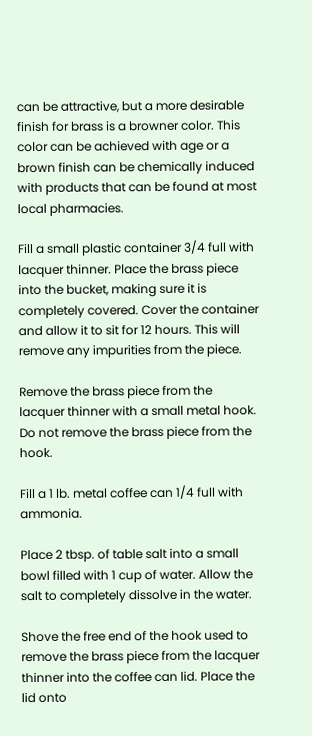can be attractive, but a more desirable finish for brass is a browner color. This color can be achieved with age or a brown finish can be chemically induced with products that can be found at most local pharmacies.

Fill a small plastic container 3/4 full with lacquer thinner. Place the brass piece into the bucket, making sure it is completely covered. Cover the container and allow it to sit for 12 hours. This will remove any impurities from the piece.

Remove the brass piece from the lacquer thinner with a small metal hook. Do not remove the brass piece from the hook.

Fill a 1 lb. metal coffee can 1/4 full with ammonia.

Place 2 tbsp. of table salt into a small bowl filled with 1 cup of water. Allow the salt to completely dissolve in the water.

Shove the free end of the hook used to remove the brass piece from the lacquer thinner into the coffee can lid. Place the lid onto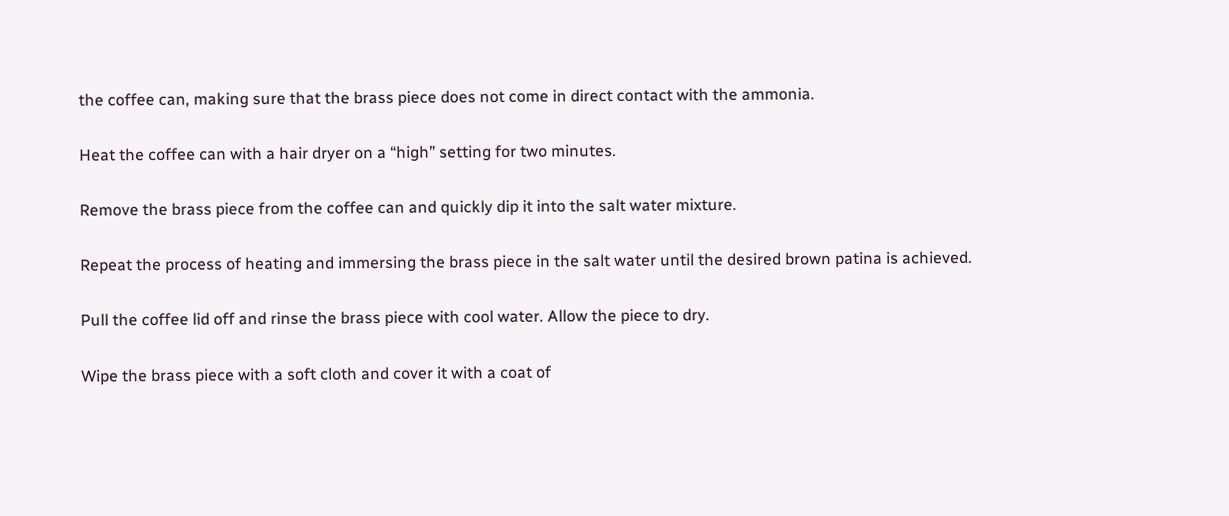the coffee can, making sure that the brass piece does not come in direct contact with the ammonia.

Heat the coffee can with a hair dryer on a “high” setting for two minutes.

Remove the brass piece from the coffee can and quickly dip it into the salt water mixture.

Repeat the process of heating and immersing the brass piece in the salt water until the desired brown patina is achieved.

Pull the coffee lid off and rinse the brass piece with cool water. Allow the piece to dry.

Wipe the brass piece with a soft cloth and cover it with a coat of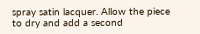spray satin lacquer. Allow the piece to dry and add a second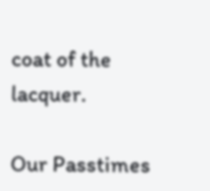coat of the lacquer.

Our Passtimes